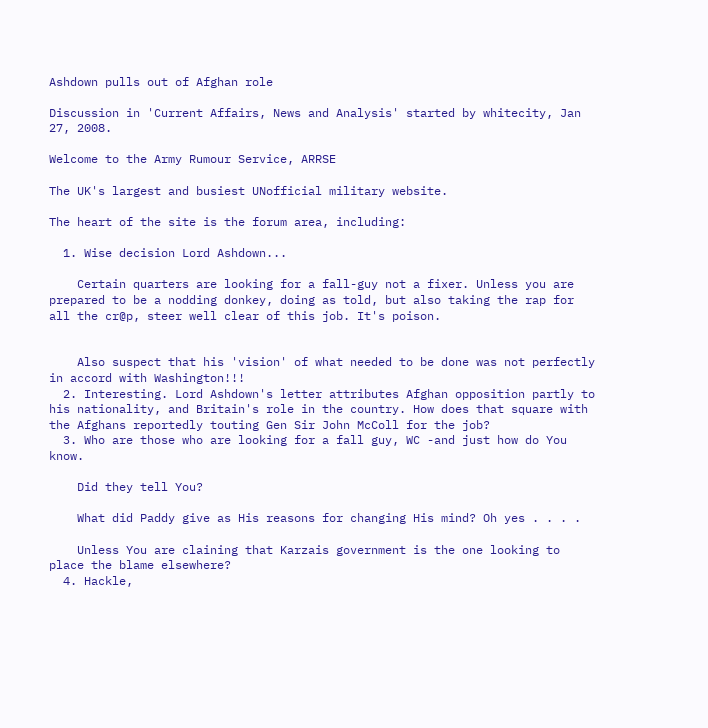Ashdown pulls out of Afghan role

Discussion in 'Current Affairs, News and Analysis' started by whitecity, Jan 27, 2008.

Welcome to the Army Rumour Service, ARRSE

The UK's largest and busiest UNofficial military website.

The heart of the site is the forum area, including:

  1. Wise decision Lord Ashdown...

    Certain quarters are looking for a fall-guy not a fixer. Unless you are prepared to be a nodding donkey, doing as told, but also taking the rap for all the cr@p, steer well clear of this job. It's poison.


    Also suspect that his 'vision' of what needed to be done was not perfectly in accord with Washington!!!
  2. Interesting. Lord Ashdown's letter attributes Afghan opposition partly to his nationality, and Britain's role in the country. How does that square with the Afghans reportedly touting Gen Sir John McColl for the job?
  3. Who are those who are looking for a fall guy, WC -and just how do You know.

    Did they tell You?

    What did Paddy give as His reasons for changing His mind? Oh yes . . . .

    Unless You are claining that Karzais government is the one looking to place the blame elsewhere?
  4. Hackle,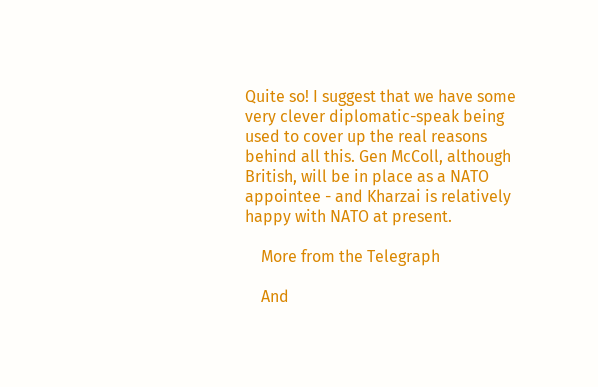Quite so! I suggest that we have some very clever diplomatic-speak being used to cover up the real reasons behind all this. Gen McColl, although British, will be in place as a NATO appointee - and Kharzai is relatively happy with NATO at present.

    More from the Telegraph

    And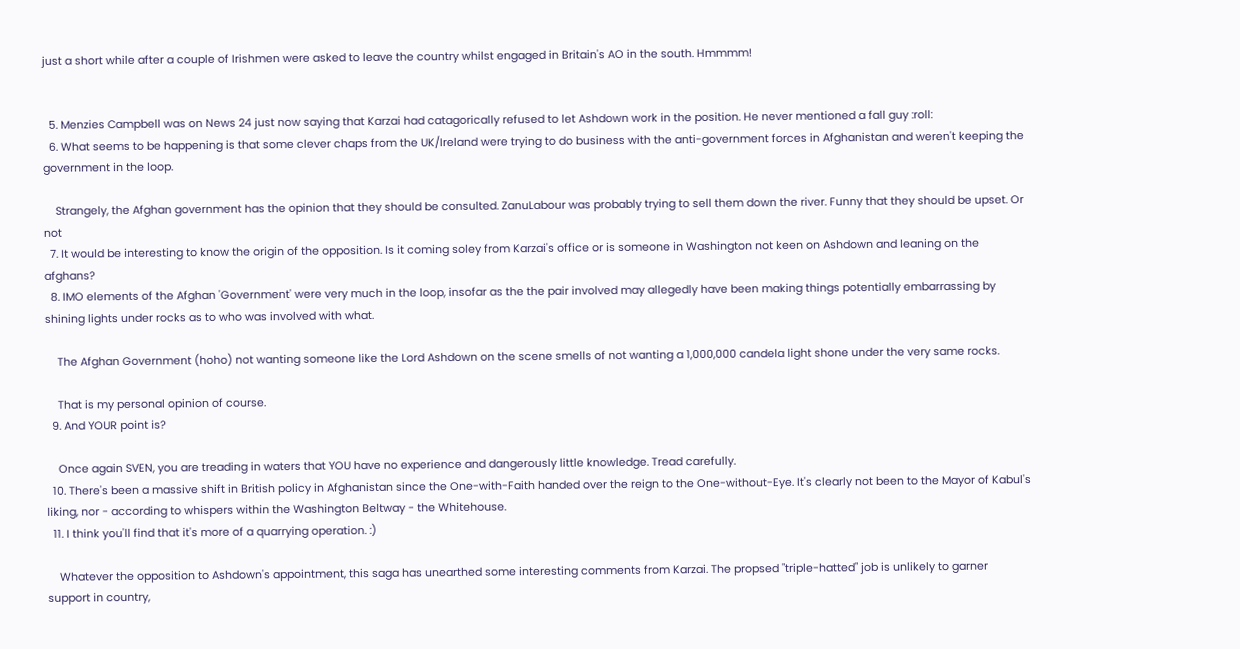just a short while after a couple of Irishmen were asked to leave the country whilst engaged in Britain's AO in the south. Hmmmm!


  5. Menzies Campbell was on News 24 just now saying that Karzai had catagorically refused to let Ashdown work in the position. He never mentioned a fall guy :roll:
  6. What seems to be happening is that some clever chaps from the UK/Ireland were trying to do business with the anti-government forces in Afghanistan and weren't keeping the government in the loop.

    Strangely, the Afghan government has the opinion that they should be consulted. ZanuLabour was probably trying to sell them down the river. Funny that they should be upset. Or not
  7. It would be interesting to know the origin of the opposition. Is it coming soley from Karzai's office or is someone in Washington not keen on Ashdown and leaning on the afghans?
  8. IMO elements of the Afghan 'Government' were very much in the loop, insofar as the the pair involved may allegedly have been making things potentially embarrassing by shining lights under rocks as to who was involved with what.

    The Afghan Government (hoho) not wanting someone like the Lord Ashdown on the scene smells of not wanting a 1,000,000 candela light shone under the very same rocks.

    That is my personal opinion of course.
  9. And YOUR point is?

    Once again SVEN, you are treading in waters that YOU have no experience and dangerously little knowledge. Tread carefully.
  10. There's been a massive shift in British policy in Afghanistan since the One-with-Faith handed over the reign to the One-without-Eye. It's clearly not been to the Mayor of Kabul's liking, nor - according to whispers within the Washington Beltway - the Whitehouse.
  11. I think you'll find that it's more of a quarrying operation. :)

    Whatever the opposition to Ashdown's appointment, this saga has unearthed some interesting comments from Karzai. The propsed "triple-hatted" job is unlikely to garner support in country,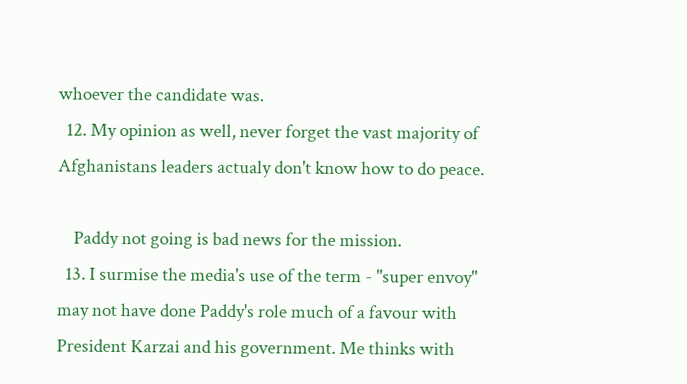whoever the candidate was.
  12. My opinion as well, never forget the vast majority of Afghanistans leaders actualy don't know how to do peace.

    Paddy not going is bad news for the mission.
  13. I surmise the media's use of the term - "super envoy" may not have done Paddy's role much of a favour with President Karzai and his government. Me thinks with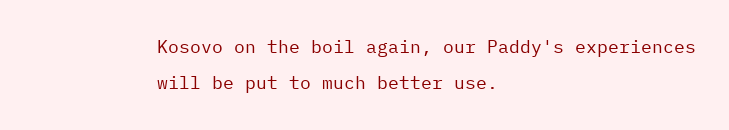Kosovo on the boil again, our Paddy's experiences will be put to much better use.